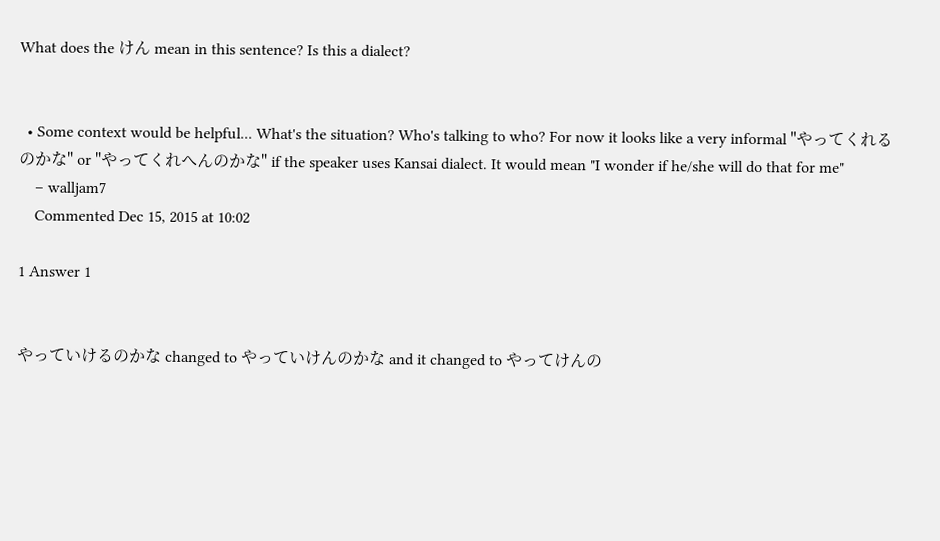What does the けん mean in this sentence? Is this a dialect?


  • Some context would be helpful... What's the situation? Who's talking to who? For now it looks like a very informal "やってくれるのかな" or "やってくれへんのかな" if the speaker uses Kansai dialect. It would mean "I wonder if he/she will do that for me"
    – walljam7
    Commented Dec 15, 2015 at 10:02

1 Answer 1


やっていけるのかな changed to やっていけんのかな and it changed to やってけんの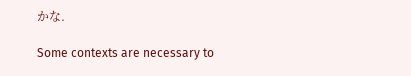かな.

Some contexts are necessary to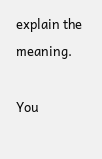explain the meaning.

You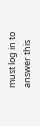must log in to answer this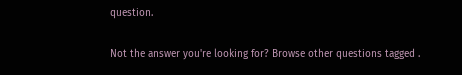question.

Not the answer you're looking for? Browse other questions tagged .